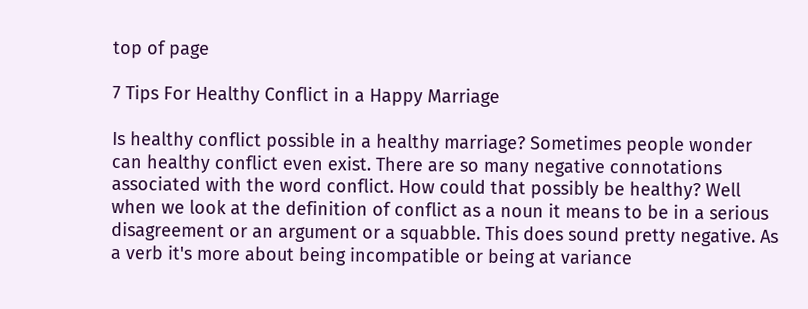top of page

7 Tips For Healthy Conflict in a Happy Marriage

Is healthy conflict possible in a healthy marriage? Sometimes people wonder can healthy conflict even exist. There are so many negative connotations associated with the word conflict. How could that possibly be healthy? Well when we look at the definition of conflict as a noun it means to be in a serious disagreement or an argument or a squabble. This does sound pretty negative. As a verb it's more about being incompatible or being at variance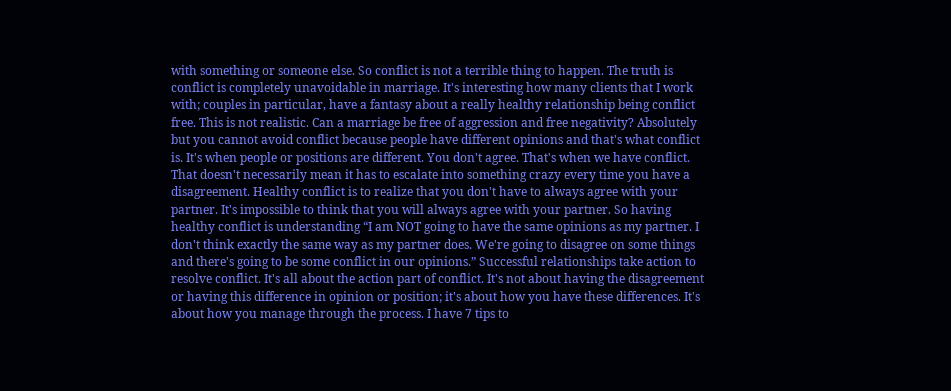with something or someone else. So conflict is not a terrible thing to happen. The truth is conflict is completely unavoidable in marriage. It's interesting how many clients that I work with; couples in particular, have a fantasy about a really healthy relationship being conflict free. This is not realistic. Can a marriage be free of aggression and free negativity? Absolutely but you cannot avoid conflict because people have different opinions and that's what conflict is. It's when people or positions are different. You don't agree. That's when we have conflict. That doesn't necessarily mean it has to escalate into something crazy every time you have a disagreement. Healthy conflict is to realize that you don't have to always agree with your partner. It's impossible to think that you will always agree with your partner. So having healthy conflict is understanding “I am NOT going to have the same opinions as my partner. I don't think exactly the same way as my partner does. We're going to disagree on some things and there's going to be some conflict in our opinions.” Successful relationships take action to resolve conflict. It's all about the action part of conflict. It's not about having the disagreement or having this difference in opinion or position; it's about how you have these differences. It's about how you manage through the process. I have 7 tips to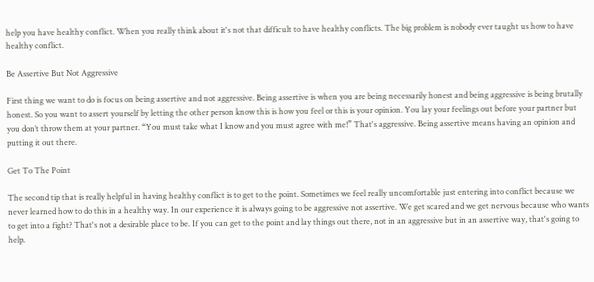help you have healthy conflict. When you really think about it's not that difficult to have healthy conflicts. The big problem is nobody ever taught us how to have healthy conflict.

Be Assertive But Not Aggressive

First thing we want to do is focus on being assertive and not aggressive. Being assertive is when you are being necessarily honest and being aggressive is being brutally honest. So you want to assert yourself by letting the other person know this is how you feel or this is your opinion. You lay your feelings out before your partner but you don’t throw them at your partner. “You must take what I know and you must agree with me!” That's aggressive. Being assertive means having an opinion and putting it out there.

Get To The Point

The second tip that is really helpful in having healthy conflict is to get to the point. Sometimes we feel really uncomfortable just entering into conflict because we never learned how to do this in a healthy way. In our experience it is always going to be aggressive not assertive. We get scared and we get nervous because who wants to get into a fight? That's not a desirable place to be. If you can get to the point and lay things out there, not in an aggressive but in an assertive way, that's going to help.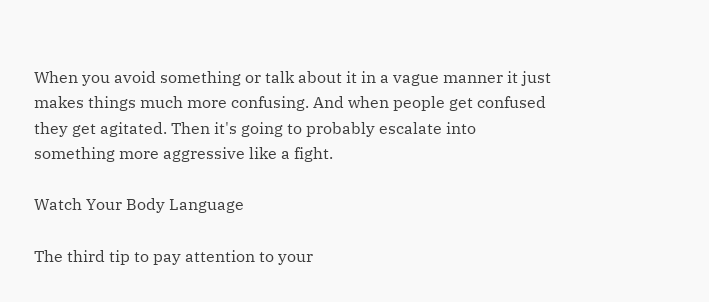When you avoid something or talk about it in a vague manner it just makes things much more confusing. And when people get confused they get agitated. Then it's going to probably escalate into something more aggressive like a fight.

Watch Your Body Language

The third tip to pay attention to your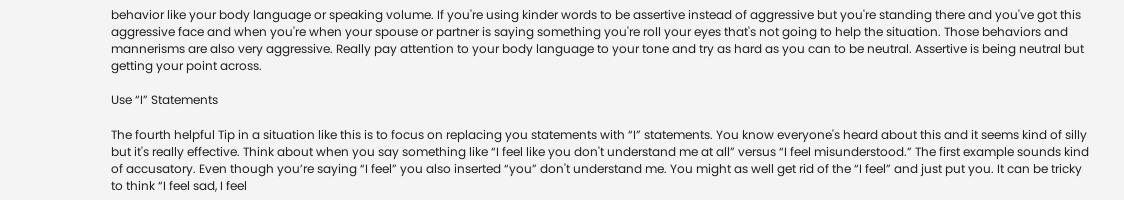behavior like your body language or speaking volume. If you're using kinder words to be assertive instead of aggressive but you're standing there and you've got this aggressive face and when you're when your spouse or partner is saying something you're roll your eyes that's not going to help the situation. Those behaviors and mannerisms are also very aggressive. Really pay attention to your body language to your tone and try as hard as you can to be neutral. Assertive is being neutral but getting your point across.

Use “I” Statements

The fourth helpful Tip in a situation like this is to focus on replacing you statements with “I” statements. You know everyone's heard about this and it seems kind of silly but it's really effective. Think about when you say something like “I feel like you don't understand me at all” versus “I feel misunderstood.” The first example sounds kind of accusatory. Even though you’re saying “I feel” you also inserted “you” don't understand me. You might as well get rid of the “I feel” and just put you. It can be tricky to think “I feel sad, I feel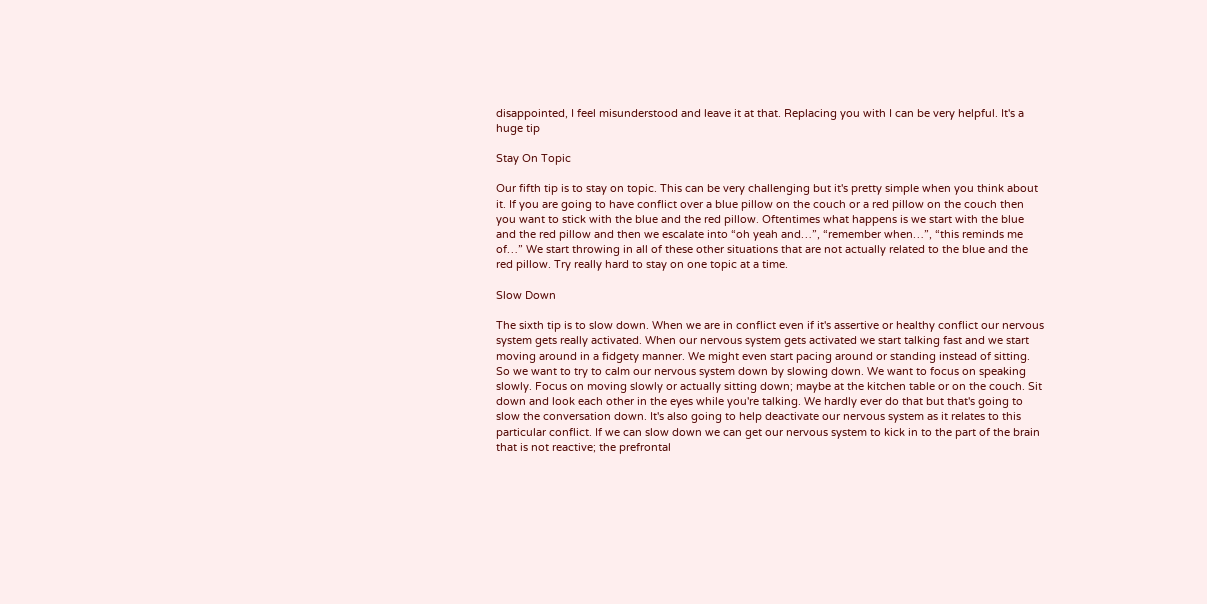disappointed, I feel misunderstood and leave it at that. Replacing you with I can be very helpful. It's a huge tip

Stay On Topic

Our fifth tip is to stay on topic. This can be very challenging but it's pretty simple when you think about it. If you are going to have conflict over a blue pillow on the couch or a red pillow on the couch then you want to stick with the blue and the red pillow. Oftentimes what happens is we start with the blue and the red pillow and then we escalate into “oh yeah and…”, “remember when…”, “this reminds me of…” We start throwing in all of these other situations that are not actually related to the blue and the red pillow. Try really hard to stay on one topic at a time.

Slow Down

The sixth tip is to slow down. When we are in conflict even if it's assertive or healthy conflict our nervous system gets really activated. When our nervous system gets activated we start talking fast and we start moving around in a fidgety manner. We might even start pacing around or standing instead of sitting. So we want to try to calm our nervous system down by slowing down. We want to focus on speaking slowly. Focus on moving slowly or actually sitting down; maybe at the kitchen table or on the couch. Sit down and look each other in the eyes while you're talking. We hardly ever do that but that's going to slow the conversation down. It's also going to help deactivate our nervous system as it relates to this particular conflict. If we can slow down we can get our nervous system to kick in to the part of the brain that is not reactive; the prefrontal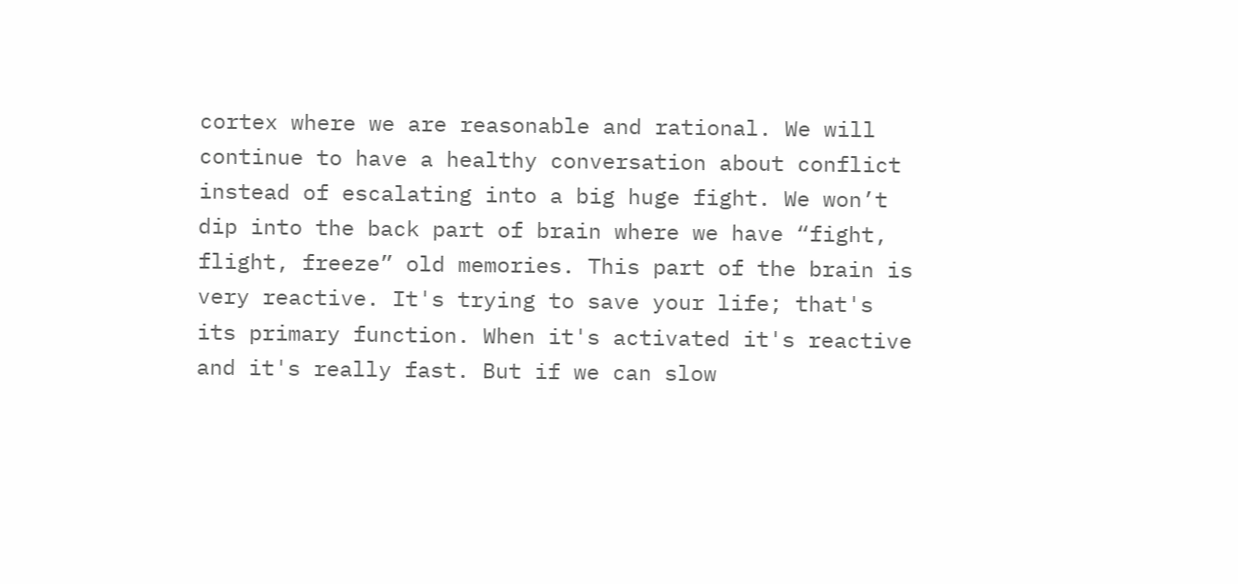cortex where we are reasonable and rational. We will continue to have a healthy conversation about conflict instead of escalating into a big huge fight. We won’t dip into the back part of brain where we have “fight, flight, freeze” old memories. This part of the brain is very reactive. It's trying to save your life; that's its primary function. When it's activated it's reactive and it's really fast. But if we can slow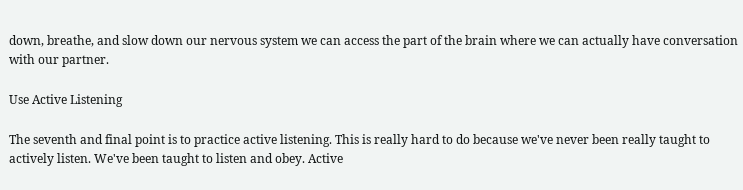down, breathe, and slow down our nervous system we can access the part of the brain where we can actually have conversation with our partner.

Use Active Listening

The seventh and final point is to practice active listening. This is really hard to do because we've never been really taught to actively listen. We've been taught to listen and obey. Active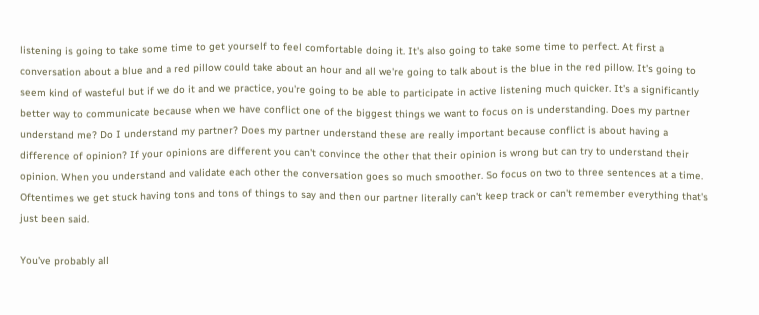listening is going to take some time to get yourself to feel comfortable doing it. It's also going to take some time to perfect. At first a conversation about a blue and a red pillow could take about an hour and all we're going to talk about is the blue in the red pillow. It's going to seem kind of wasteful but if we do it and we practice, you're going to be able to participate in active listening much quicker. It's a significantly better way to communicate because when we have conflict one of the biggest things we want to focus on is understanding. Does my partner understand me? Do I understand my partner? Does my partner understand these are really important because conflict is about having a difference of opinion? If your opinions are different you can't convince the other that their opinion is wrong but can try to understand their opinion. When you understand and validate each other the conversation goes so much smoother. So focus on two to three sentences at a time. Oftentimes we get stuck having tons and tons of things to say and then our partner literally can't keep track or can't remember everything that's just been said.

You've probably all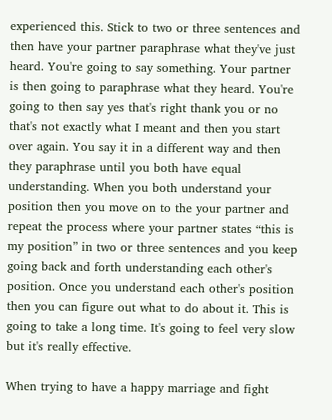experienced this. Stick to two or three sentences and then have your partner paraphrase what they've just heard. You're going to say something. Your partner is then going to paraphrase what they heard. You're going to then say yes that's right thank you or no that's not exactly what I meant and then you start over again. You say it in a different way and then they paraphrase until you both have equal understanding. When you both understand your position then you move on to the your partner and repeat the process where your partner states “this is my position” in two or three sentences and you keep going back and forth understanding each other's position. Once you understand each other's position then you can figure out what to do about it. This is going to take a long time. It's going to feel very slow but it's really effective.

When trying to have a happy marriage and fight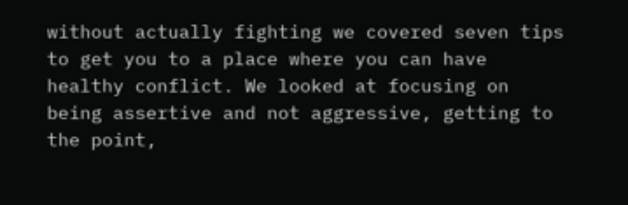without actually fighting we covered seven tips to get you to a place where you can have healthy conflict. We looked at focusing on being assertive and not aggressive, getting to the point,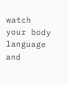watch your body language and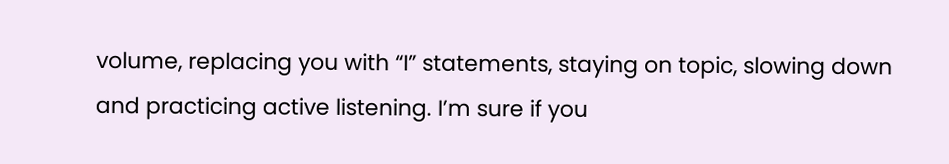volume, replacing you with “I” statements, staying on topic, slowing down and practicing active listening. I’m sure if you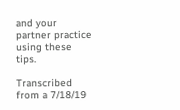and your partner practice using these tips.

Transcribed from a 7/18/19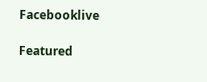Facebooklive

Featured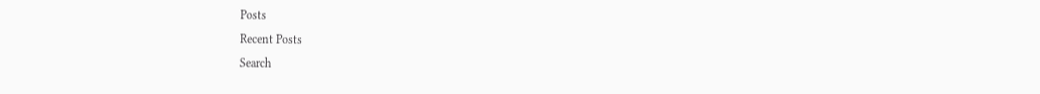Posts
Recent Posts
Search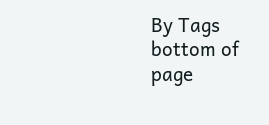By Tags
bottom of page